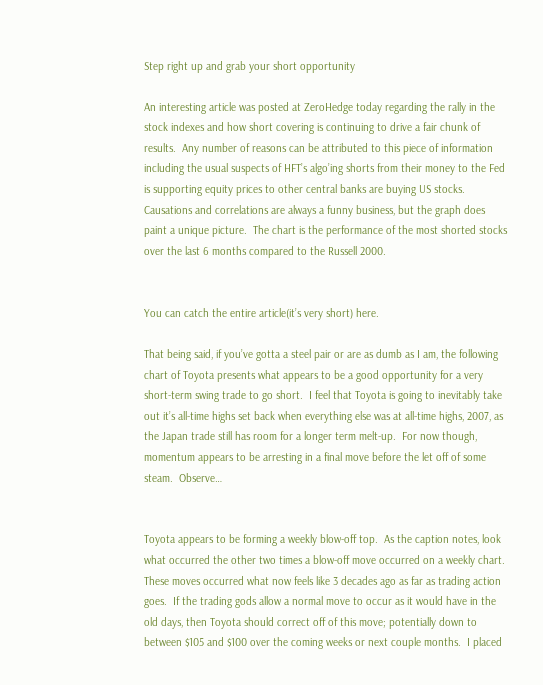Step right up and grab your short opportunity

An interesting article was posted at ZeroHedge today regarding the rally in the stock indexes and how short covering is continuing to drive a fair chunk of results.  Any number of reasons can be attributed to this piece of information including the usual suspects of HFT’s algo’ing shorts from their money to the Fed is supporting equity prices to other central banks are buying US stocks.  Causations and correlations are always a funny business, but the graph does paint a unique picture.  The chart is the performance of the most shorted stocks over the last 6 months compared to the Russell 2000.


You can catch the entire article(it’s very short) here.

That being said, if you’ve gotta a steel pair or are as dumb as I am, the following chart of Toyota presents what appears to be a good opportunity for a very short-term swing trade to go short.  I feel that Toyota is going to inevitably take out it’s all-time highs set back when everything else was at all-time highs, 2007, as the Japan trade still has room for a longer term melt-up.  For now though, momentum appears to be arresting in a final move before the let off of some steam.  Observe…


Toyota appears to be forming a weekly blow-off top.  As the caption notes, look what occurred the other two times a blow-off move occurred on a weekly chart.  These moves occurred what now feels like 3 decades ago as far as trading action goes.  If the trading gods allow a normal move to occur as it would have in the old days, then Toyota should correct off of this move; potentially down to between $105 and $100 over the coming weeks or next couple months.  I placed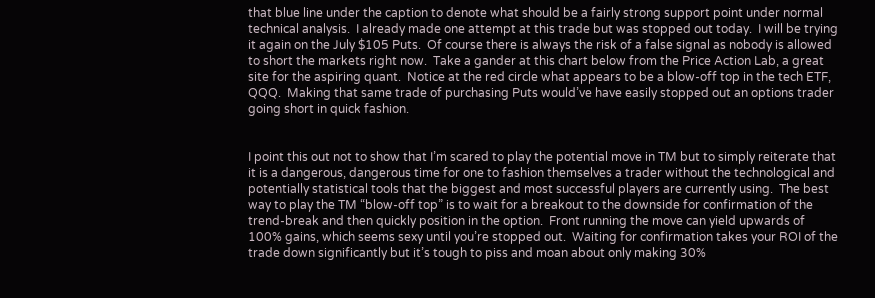that blue line under the caption to denote what should be a fairly strong support point under normal technical analysis.  I already made one attempt at this trade but was stopped out today.  I will be trying it again on the July $105 Puts.  Of course there is always the risk of a false signal as nobody is allowed to short the markets right now.  Take a gander at this chart below from the Price Action Lab, a great site for the aspiring quant.  Notice at the red circle what appears to be a blow-off top in the tech ETF, QQQ.  Making that same trade of purchasing Puts would’ve have easily stopped out an options trader going short in quick fashion.


I point this out not to show that I’m scared to play the potential move in TM but to simply reiterate that it is a dangerous, dangerous time for one to fashion themselves a trader without the technological and potentially statistical tools that the biggest and most successful players are currently using.  The best way to play the TM “blow-off top” is to wait for a breakout to the downside for confirmation of the trend-break and then quickly position in the option.  Front running the move can yield upwards of 100% gains, which seems sexy until you’re stopped out.  Waiting for confirmation takes your ROI of the trade down significantly but it’s tough to piss and moan about only making 30%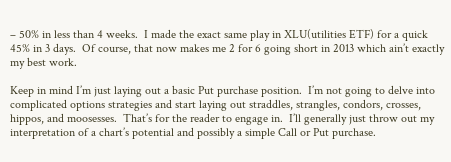– 50% in less than 4 weeks.  I made the exact same play in XLU(utilities ETF) for a quick 45% in 3 days.  Of course, that now makes me 2 for 6 going short in 2013 which ain’t exactly my best work.

Keep in mind I’m just laying out a basic Put purchase position.  I’m not going to delve into complicated options strategies and start laying out straddles, strangles, condors, crosses, hippos, and moosesses.  That’s for the reader to engage in.  I’ll generally just throw out my interpretation of a chart’s potential and possibly a simple Call or Put purchase.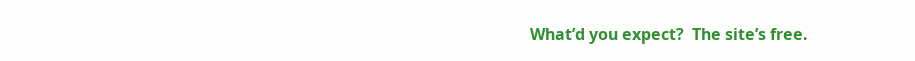What’d you expect?  The site’s free.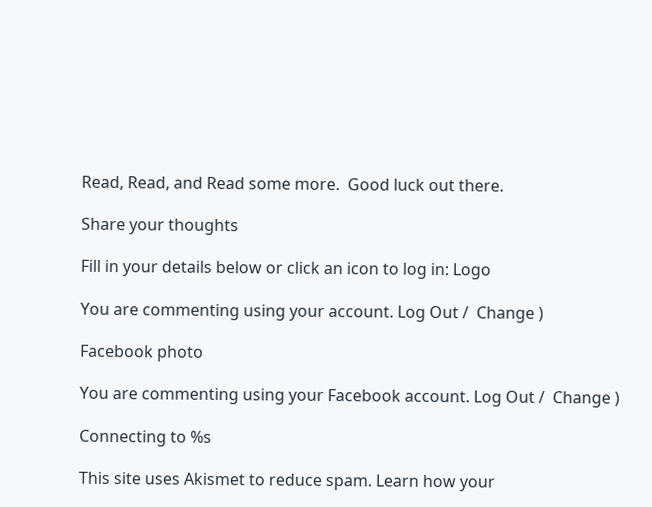Read, Read, and Read some more.  Good luck out there.

Share your thoughts

Fill in your details below or click an icon to log in: Logo

You are commenting using your account. Log Out /  Change )

Facebook photo

You are commenting using your Facebook account. Log Out /  Change )

Connecting to %s

This site uses Akismet to reduce spam. Learn how your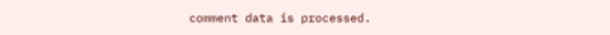comment data is processed.